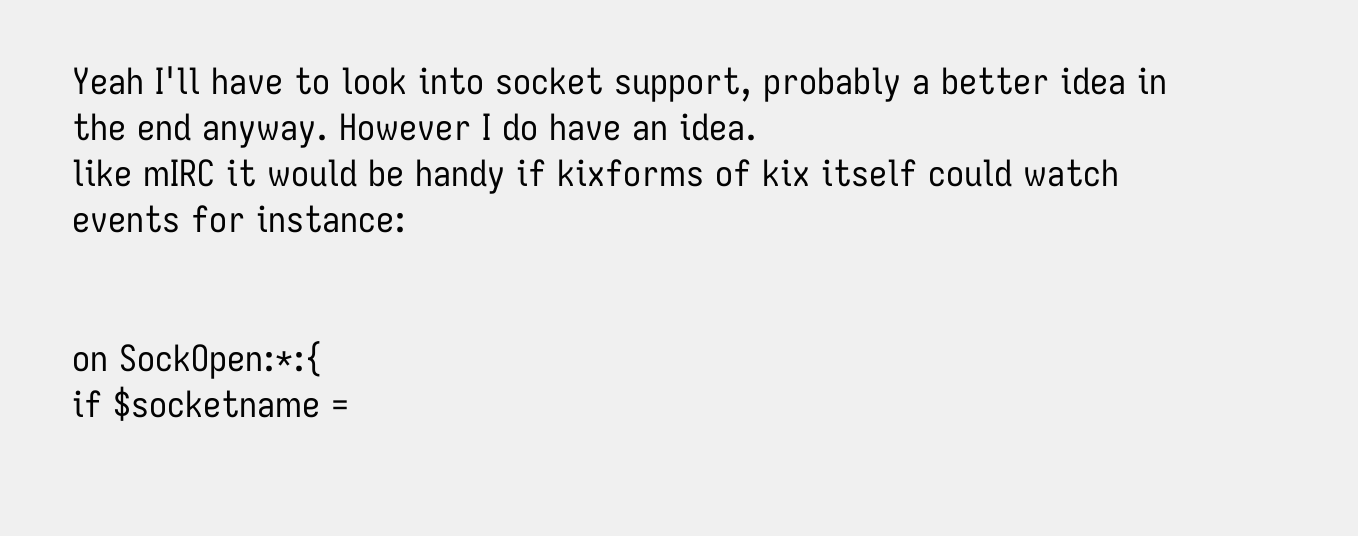Yeah I'll have to look into socket support, probably a better idea in the end anyway. However I do have an idea.
like mIRC it would be handy if kixforms of kix itself could watch events for instance:


on SockOpen:*:{
if $socketname =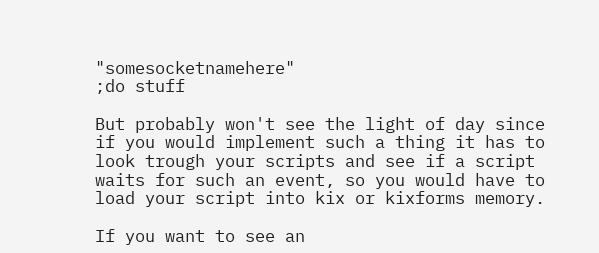"somesocketnamehere"
;do stuff

But probably won't see the light of day since if you would implement such a thing it has to look trough your scripts and see if a script waits for such an event, so you would have to load your script into kix or kixforms memory.

If you want to see an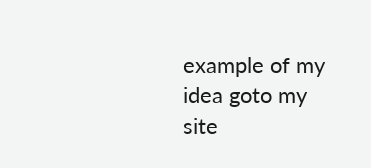example of my idea goto my site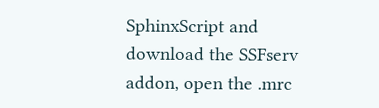SphinxScript and download the SSFserv addon, open the .mrc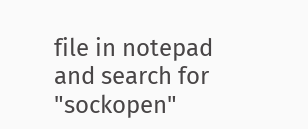file in notepad and search for "sockopen"